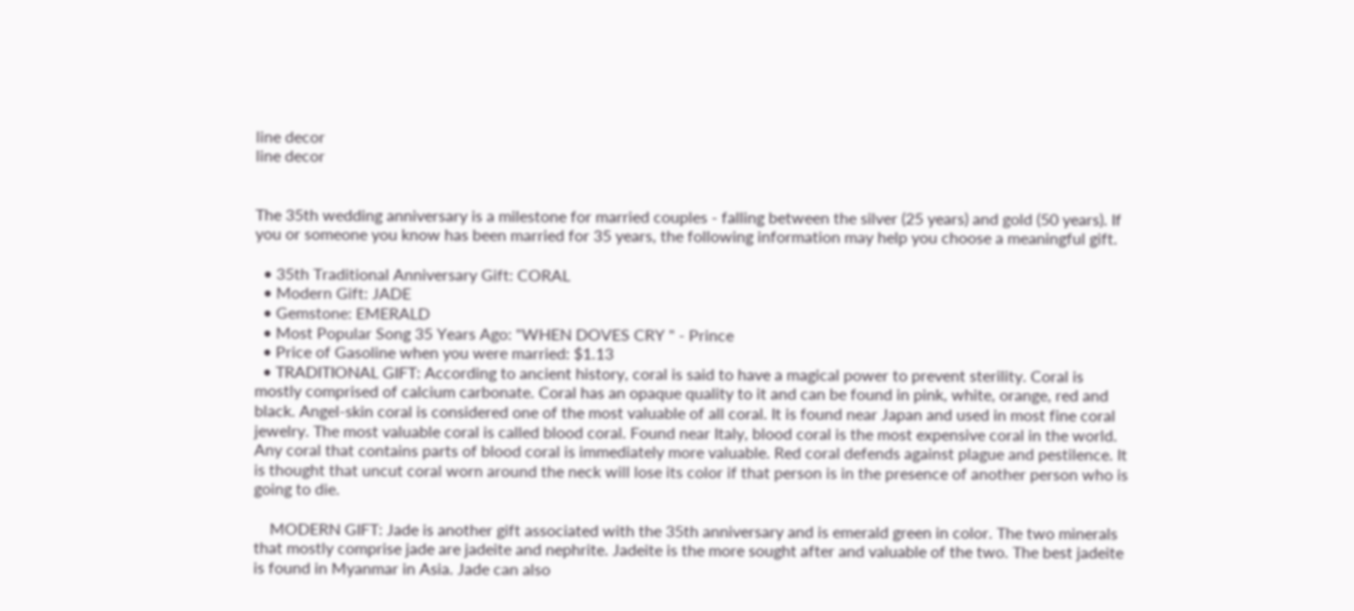line decor
line decor


The 35th wedding anniversary is a milestone for married couples - falling between the silver (25 years) and gold (50 years). If you or someone you know has been married for 35 years, the following information may help you choose a meaningful gift.

  • 35th Traditional Anniversary Gift: CORAL
  • Modern Gift: JADE
  • Gemstone: EMERALD
  • Most Popular Song 35 Years Ago: "WHEN DOVES CRY " - Prince
  • Price of Gasoline when you were married: $1.13
  • TRADITIONAL GIFT: According to ancient history, coral is said to have a magical power to prevent sterility. Coral is mostly comprised of calcium carbonate. Coral has an opaque quality to it and can be found in pink, white, orange, red and black. Angel-skin coral is considered one of the most valuable of all coral. It is found near Japan and used in most fine coral jewelry. The most valuable coral is called blood coral. Found near Italy, blood coral is the most expensive coral in the world. Any coral that contains parts of blood coral is immediately more valuable. Red coral defends against plague and pestilence. It is thought that uncut coral worn around the neck will lose its color if that person is in the presence of another person who is going to die.

    MODERN GIFT: Jade is another gift associated with the 35th anniversary and is emerald green in color. The two minerals that mostly comprise jade are jadeite and nephrite. Jadeite is the more sought after and valuable of the two. The best jadeite is found in Myanmar in Asia. Jade can also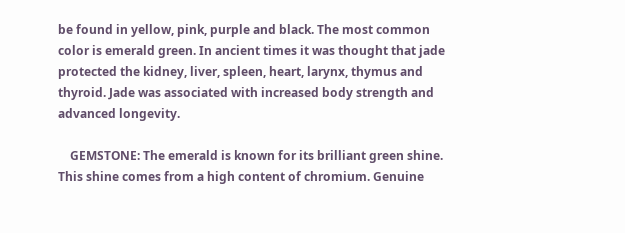be found in yellow, pink, purple and black. The most common color is emerald green. In ancient times it was thought that jade protected the kidney, liver, spleen, heart, larynx, thymus and thyroid. Jade was associated with increased body strength and advanced longevity.

    GEMSTONE: The emerald is known for its brilliant green shine. This shine comes from a high content of chromium. Genuine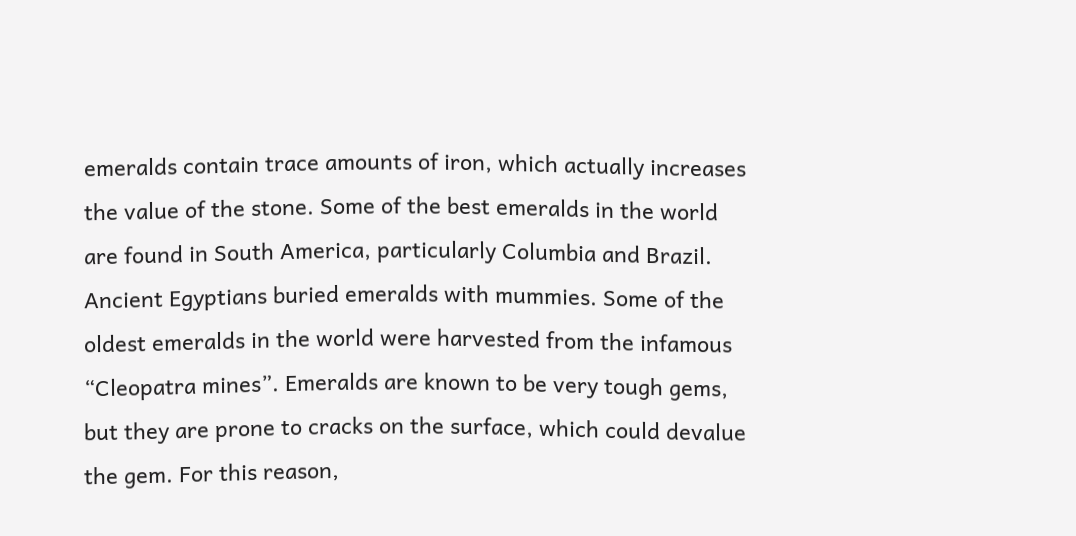emeralds contain trace amounts of iron, which actually increases the value of the stone. Some of the best emeralds in the world are found in South America, particularly Columbia and Brazil. Ancient Egyptians buried emeralds with mummies. Some of the oldest emeralds in the world were harvested from the infamous “Cleopatra mines”. Emeralds are known to be very tough gems, but they are prone to cracks on the surface, which could devalue the gem. For this reason,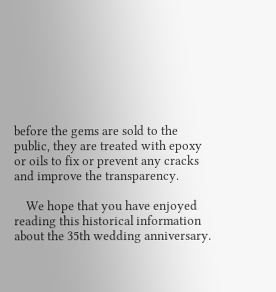before the gems are sold to the public, they are treated with epoxy or oils to fix or prevent any cracks and improve the transparency.

    We hope that you have enjoyed reading this historical information about the 35th wedding anniversary.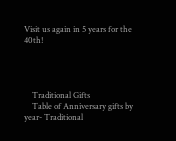Visit us again in 5 years for the 40th!




    Traditional Gifts
    Table of Anniversary gifts by year- Traditional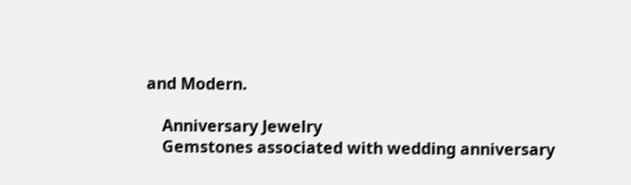and Modern.

    Anniversary Jewelry
    Gemstones associated with wedding anniversary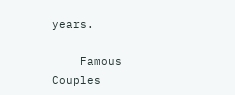years.

    Famous Couples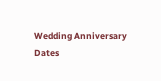Wedding Anniversary Dates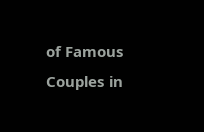of Famous Couples in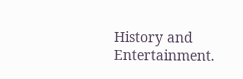History and Entertainment.